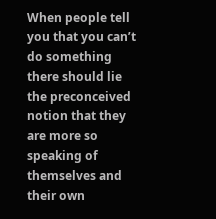When people tell you that you can’t do something there should lie the preconceived notion that they are more so speaking of themselves and their own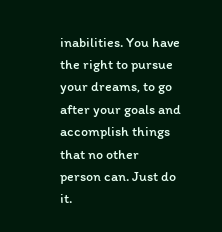inabilities. You have the right to pursue your dreams, to go after your goals and accomplish things that no other person can. Just do it.